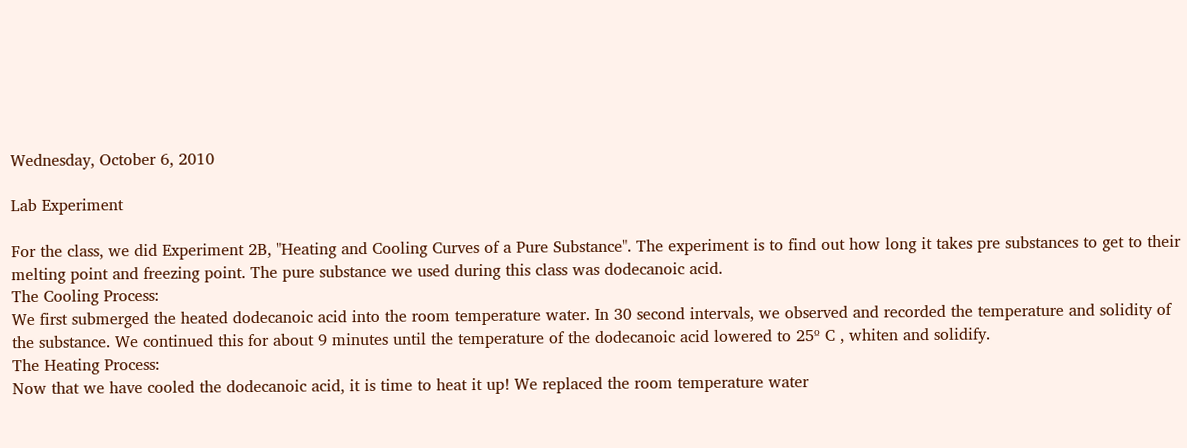Wednesday, October 6, 2010

Lab Experiment

For the class, we did Experiment 2B, "Heating and Cooling Curves of a Pure Substance". The experiment is to find out how long it takes pre substances to get to their melting point and freezing point. The pure substance we used during this class was dodecanoic acid.
The Cooling Process:
We first submerged the heated dodecanoic acid into the room temperature water. In 30 second intervals, we observed and recorded the temperature and solidity of the substance. We continued this for about 9 minutes until the temperature of the dodecanoic acid lowered to 25º C , whiten and solidify.
The Heating Process:
Now that we have cooled the dodecanoic acid, it is time to heat it up! We replaced the room temperature water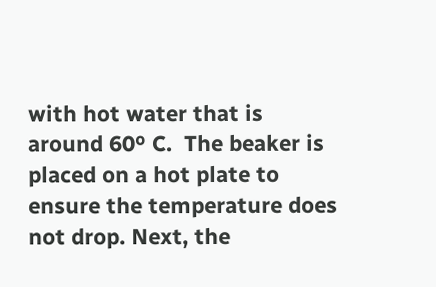with hot water that is around 60º C.  The beaker is placed on a hot plate to ensure the temperature does not drop. Next, the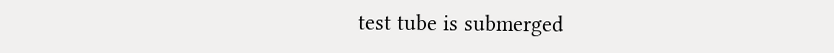test tube is submerged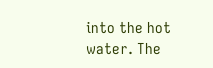into the hot water. The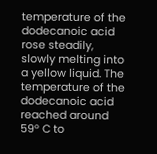temperature of the dodecanoic acid rose steadily, slowly melting into a yellow liquid. The temperature of the dodecanoic acid reached around 59º C to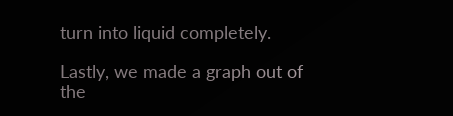turn into liquid completely.

Lastly, we made a graph out of the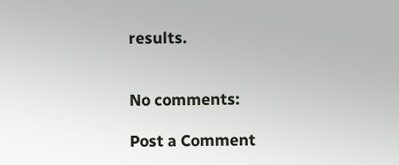results.


No comments:

Post a Comment